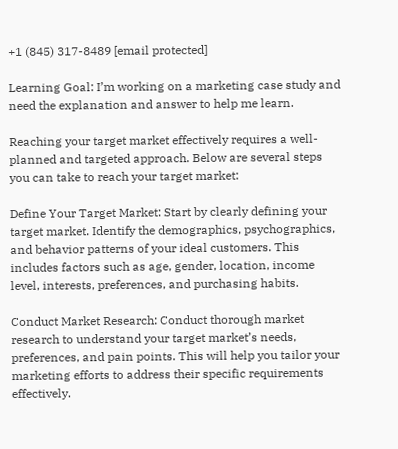+1 (845) 317-8489 [email protected]

Learning Goal: I’m working on a marketing case study and need the explanation and answer to help me learn.

Reaching your target market effectively requires a well-planned and targeted approach. Below are several steps you can take to reach your target market:

Define Your Target Market: Start by clearly defining your target market. Identify the demographics, psychographics, and behavior patterns of your ideal customers. This includes factors such as age, gender, location, income level, interests, preferences, and purchasing habits.

Conduct Market Research: Conduct thorough market research to understand your target market’s needs, preferences, and pain points. This will help you tailor your marketing efforts to address their specific requirements effectively.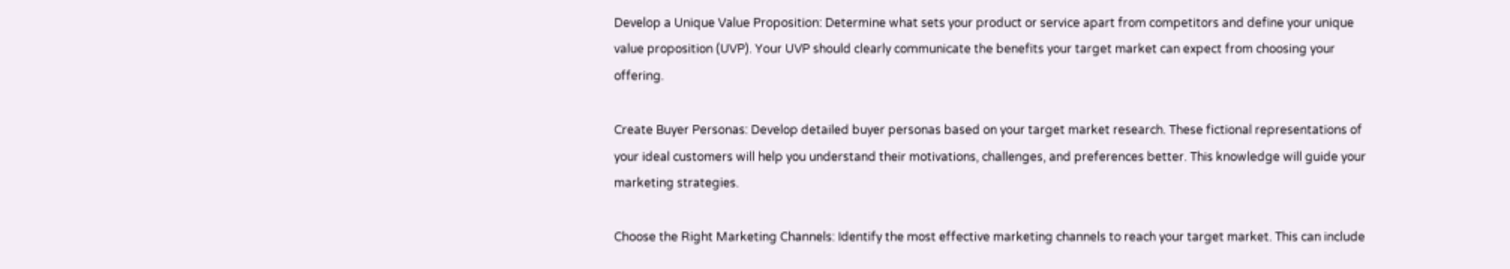Develop a Unique Value Proposition: Determine what sets your product or service apart from competitors and define your unique value proposition (UVP). Your UVP should clearly communicate the benefits your target market can expect from choosing your offering.

Create Buyer Personas: Develop detailed buyer personas based on your target market research. These fictional representations of your ideal customers will help you understand their motivations, challenges, and preferences better. This knowledge will guide your marketing strategies.

Choose the Right Marketing Channels: Identify the most effective marketing channels to reach your target market. This can include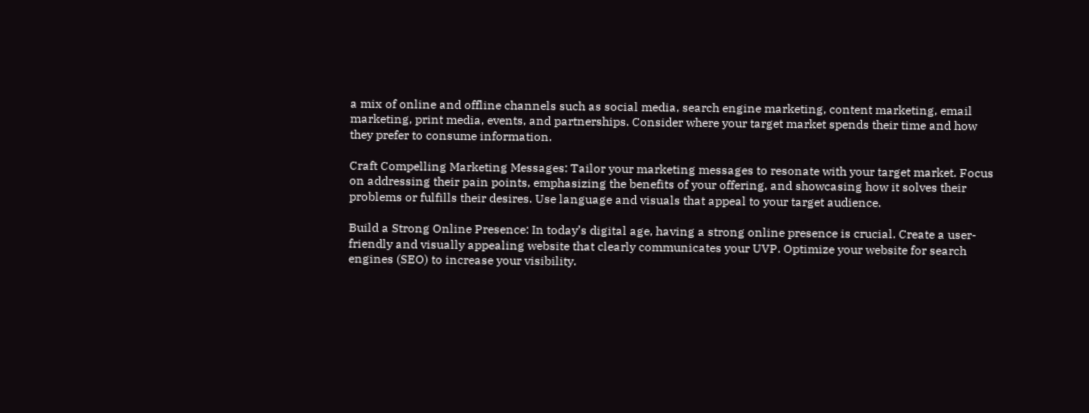a mix of online and offline channels such as social media, search engine marketing, content marketing, email marketing, print media, events, and partnerships. Consider where your target market spends their time and how they prefer to consume information.

Craft Compelling Marketing Messages: Tailor your marketing messages to resonate with your target market. Focus on addressing their pain points, emphasizing the benefits of your offering, and showcasing how it solves their problems or fulfills their desires. Use language and visuals that appeal to your target audience.

Build a Strong Online Presence: In today’s digital age, having a strong online presence is crucial. Create a user-friendly and visually appealing website that clearly communicates your UVP. Optimize your website for search engines (SEO) to increase your visibility.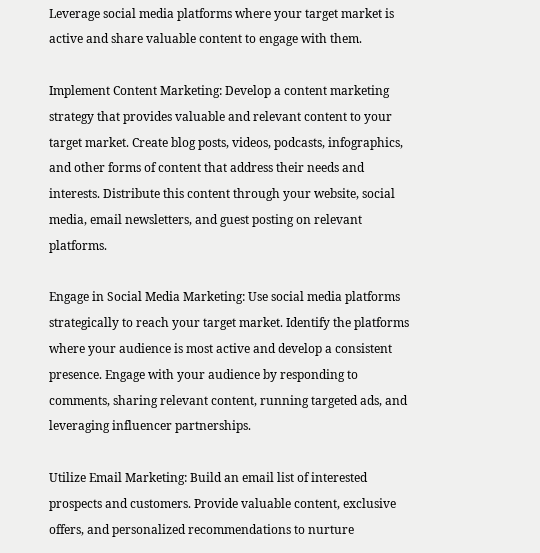Leverage social media platforms where your target market is active and share valuable content to engage with them.

Implement Content Marketing: Develop a content marketing strategy that provides valuable and relevant content to your target market. Create blog posts, videos, podcasts, infographics, and other forms of content that address their needs and interests. Distribute this content through your website, social media, email newsletters, and guest posting on relevant platforms.

Engage in Social Media Marketing: Use social media platforms strategically to reach your target market. Identify the platforms where your audience is most active and develop a consistent presence. Engage with your audience by responding to comments, sharing relevant content, running targeted ads, and leveraging influencer partnerships.

Utilize Email Marketing: Build an email list of interested prospects and customers. Provide valuable content, exclusive offers, and personalized recommendations to nurture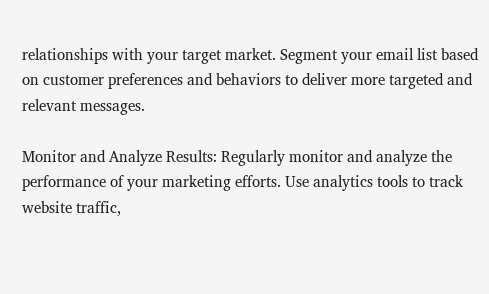relationships with your target market. Segment your email list based on customer preferences and behaviors to deliver more targeted and relevant messages.

Monitor and Analyze Results: Regularly monitor and analyze the performance of your marketing efforts. Use analytics tools to track website traffic,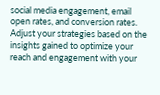social media engagement, email open rates, and conversion rates. Adjust your strategies based on the insights gained to optimize your reach and engagement with your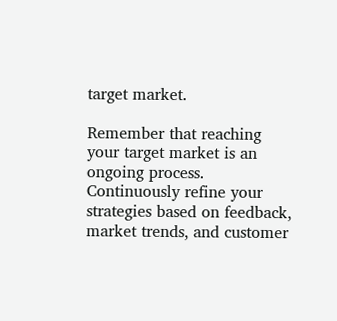target market.

Remember that reaching your target market is an ongoing process. Continuously refine your strategies based on feedback, market trends, and customer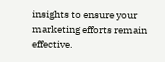insights to ensure your marketing efforts remain effective.